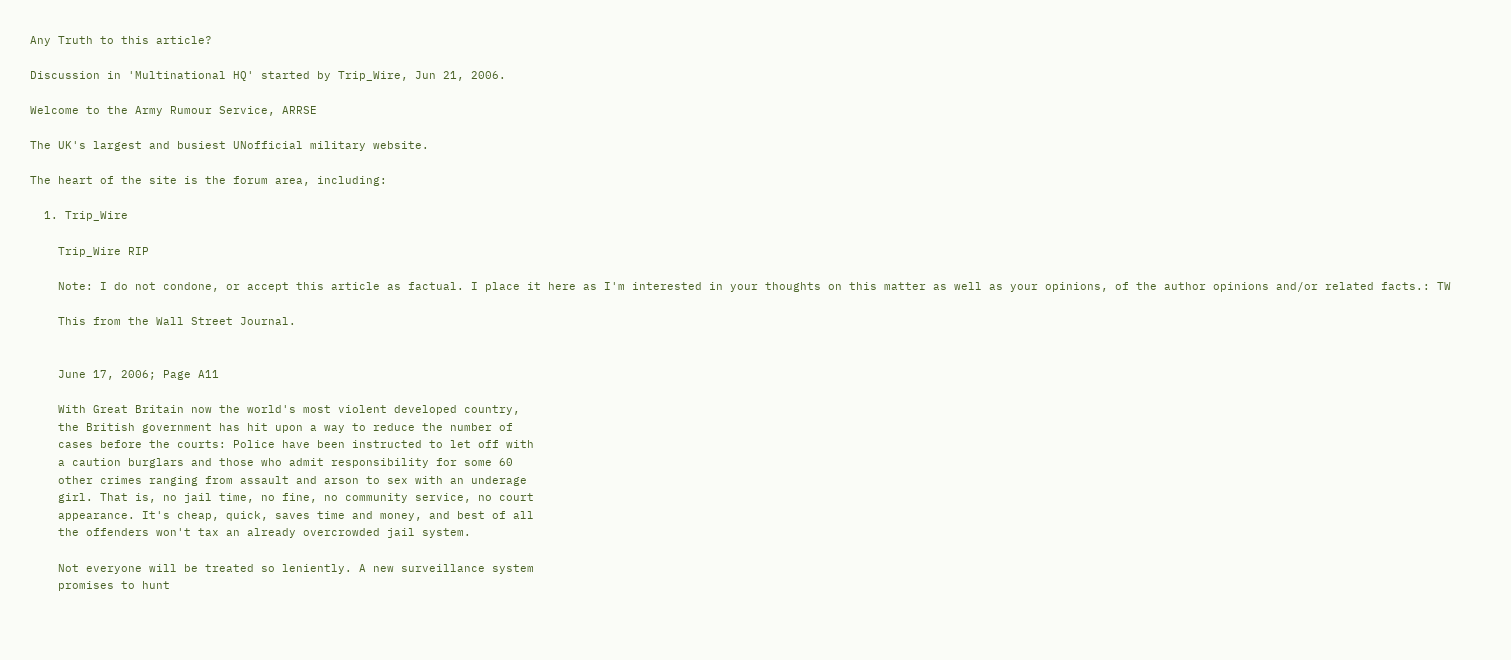Any Truth to this article?

Discussion in 'Multinational HQ' started by Trip_Wire, Jun 21, 2006.

Welcome to the Army Rumour Service, ARRSE

The UK's largest and busiest UNofficial military website.

The heart of the site is the forum area, including:

  1. Trip_Wire

    Trip_Wire RIP

    Note: I do not condone, or accept this article as factual. I place it here as I'm interested in your thoughts on this matter as well as your opinions, of the author opinions and/or related facts.: TW

    This from the Wall Street Journal.


    June 17, 2006; Page A11

    With Great Britain now the world's most violent developed country,
    the British government has hit upon a way to reduce the number of
    cases before the courts: Police have been instructed to let off with
    a caution burglars and those who admit responsibility for some 60
    other crimes ranging from assault and arson to sex with an underage
    girl. That is, no jail time, no fine, no community service, no court
    appearance. It's cheap, quick, saves time and money, and best of all
    the offenders won't tax an already overcrowded jail system.

    Not everyone will be treated so leniently. A new surveillance system
    promises to hunt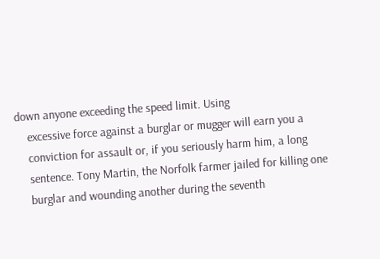down anyone exceeding the speed limit. Using
    excessive force against a burglar or mugger will earn you a
    conviction for assault or, if you seriously harm him, a long
    sentence. Tony Martin, the Norfolk farmer jailed for killing one
    burglar and wounding another during the seventh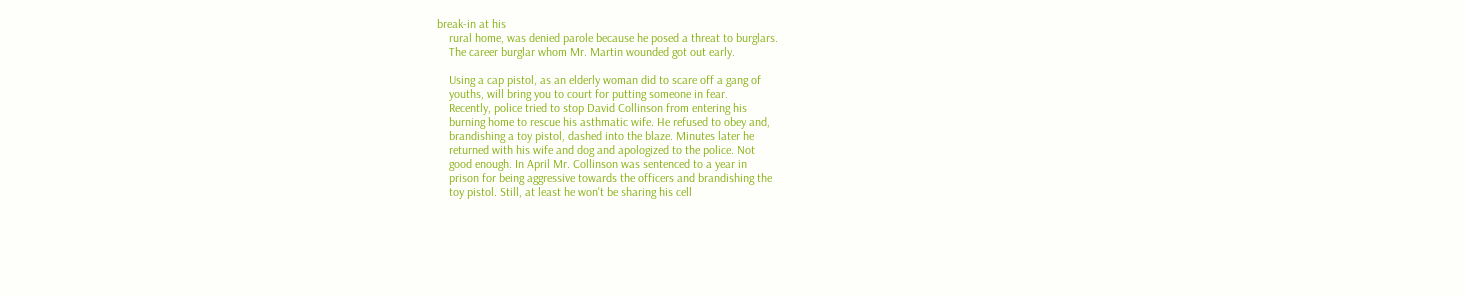break-in at his
    rural home, was denied parole because he posed a threat to burglars.
    The career burglar whom Mr. Martin wounded got out early.

    Using a cap pistol, as an elderly woman did to scare off a gang of
    youths, will bring you to court for putting someone in fear.
    Recently, police tried to stop David Collinson from entering his
    burning home to rescue his asthmatic wife. He refused to obey and,
    brandishing a toy pistol, dashed into the blaze. Minutes later he
    returned with his wife and dog and apologized to the police. Not
    good enough. In April Mr. Collinson was sentenced to a year in
    prison for being aggressive towards the officers and brandishing the
    toy pistol. Still, at least he won't be sharing his cell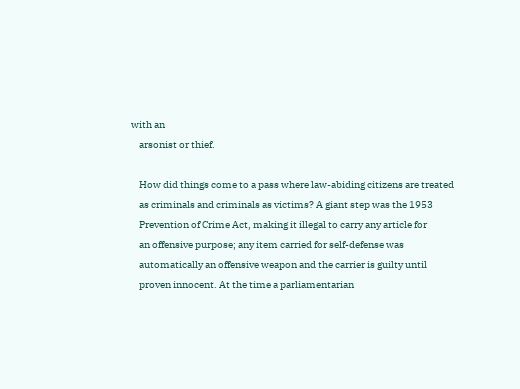with an
    arsonist or thief.

    How did things come to a pass where law-abiding citizens are treated
    as criminals and criminals as victims? A giant step was the 1953
    Prevention of Crime Act, making it illegal to carry any article for
    an offensive purpose; any item carried for self-defense was
    automatically an offensive weapon and the carrier is guilty until
    proven innocent. At the time a parliamentarian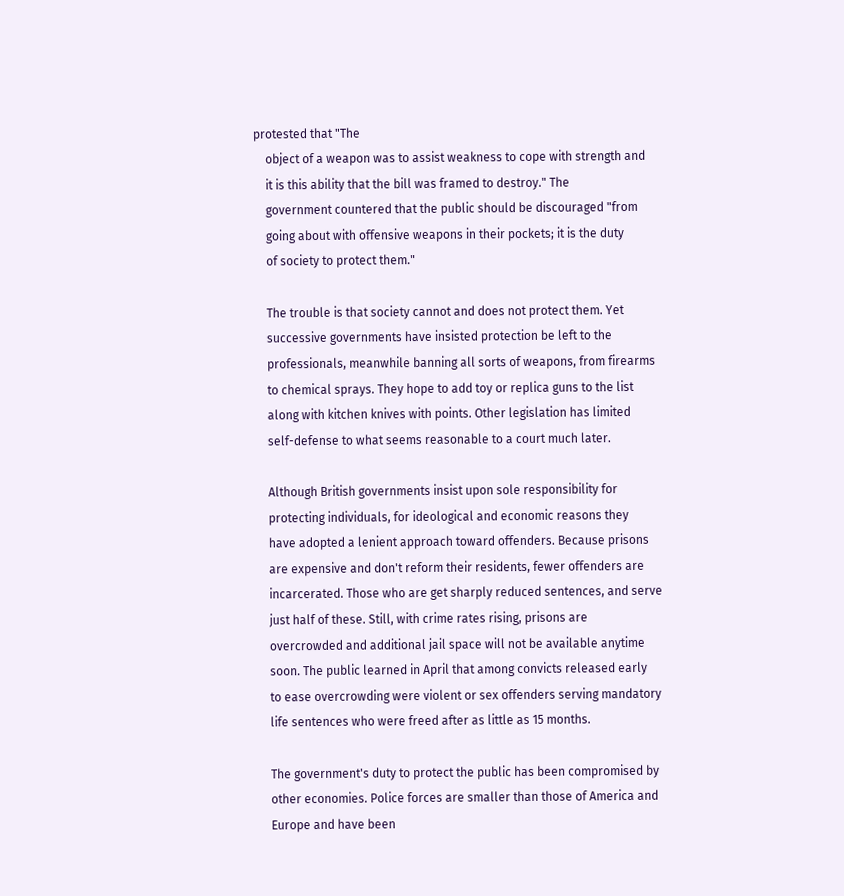protested that "The
    object of a weapon was to assist weakness to cope with strength and
    it is this ability that the bill was framed to destroy." The
    government countered that the public should be discouraged "from
    going about with offensive weapons in their pockets; it is the duty
    of society to protect them."

    The trouble is that society cannot and does not protect them. Yet
    successive governments have insisted protection be left to the
    professionals, meanwhile banning all sorts of weapons, from firearms
    to chemical sprays. They hope to add toy or replica guns to the list
    along with kitchen knives with points. Other legislation has limited
    self-defense to what seems reasonable to a court much later.

    Although British governments insist upon sole responsibility for
    protecting individuals, for ideological and economic reasons they
    have adopted a lenient approach toward offenders. Because prisons
    are expensive and don't reform their residents, fewer offenders are
    incarcerated. Those who are get sharply reduced sentences, and serve
    just half of these. Still, with crime rates rising, prisons are
    overcrowded and additional jail space will not be available anytime
    soon. The public learned in April that among convicts released early
    to ease overcrowding were violent or sex offenders serving mandatory
    life sentences who were freed after as little as 15 months.

    The government's duty to protect the public has been compromised by
    other economies. Police forces are smaller than those of America and
    Europe and have been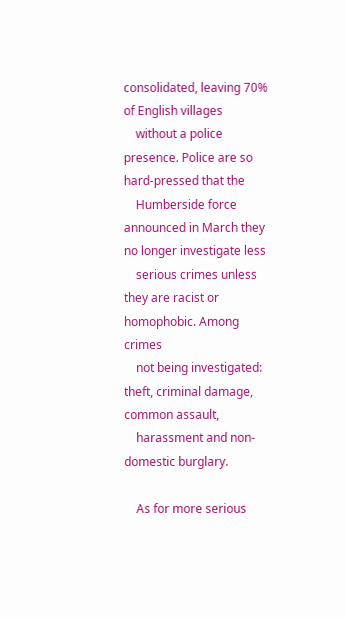consolidated, leaving 70% of English villages
    without a police presence. Police are so hard-pressed that the
    Humberside force announced in March they no longer investigate less
    serious crimes unless they are racist or homophobic. Among crimes
    not being investigated: theft, criminal damage, common assault,
    harassment and non-domestic burglary.

    As for more serious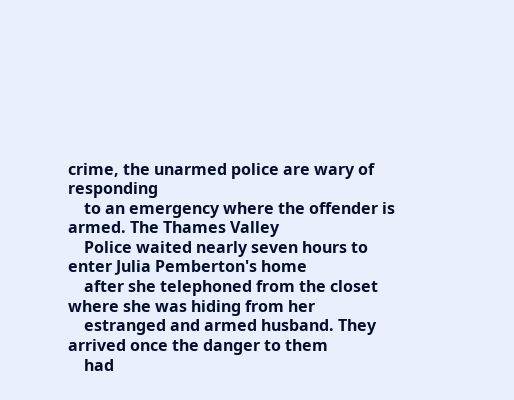crime, the unarmed police are wary of responding
    to an emergency where the offender is armed. The Thames Valley
    Police waited nearly seven hours to enter Julia Pemberton's home
    after she telephoned from the closet where she was hiding from her
    estranged and armed husband. They arrived once the danger to them
    had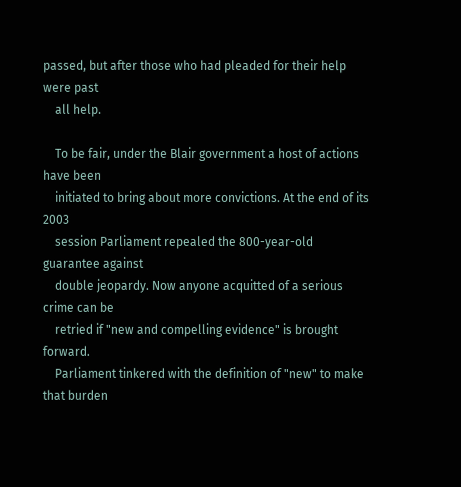passed, but after those who had pleaded for their help were past
    all help.

    To be fair, under the Blair government a host of actions have been
    initiated to bring about more convictions. At the end of its 2003
    session Parliament repealed the 800-year-old guarantee against
    double jeopardy. Now anyone acquitted of a serious crime can be
    retried if "new and compelling evidence" is brought forward.
    Parliament tinkered with the definition of "new" to make that burden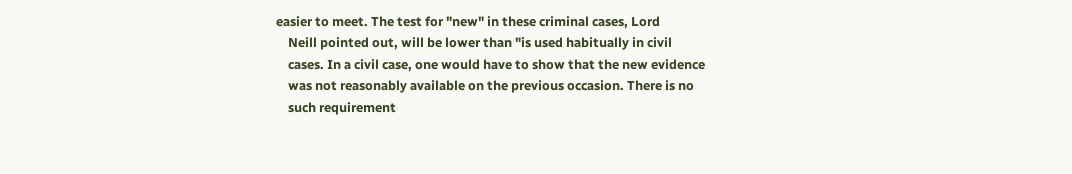easier to meet. The test for "new" in these criminal cases, Lord
    Neill pointed out, will be lower than "is used habitually in civil
    cases. In a civil case, one would have to show that the new evidence
    was not reasonably available on the previous occasion. There is no
    such requirement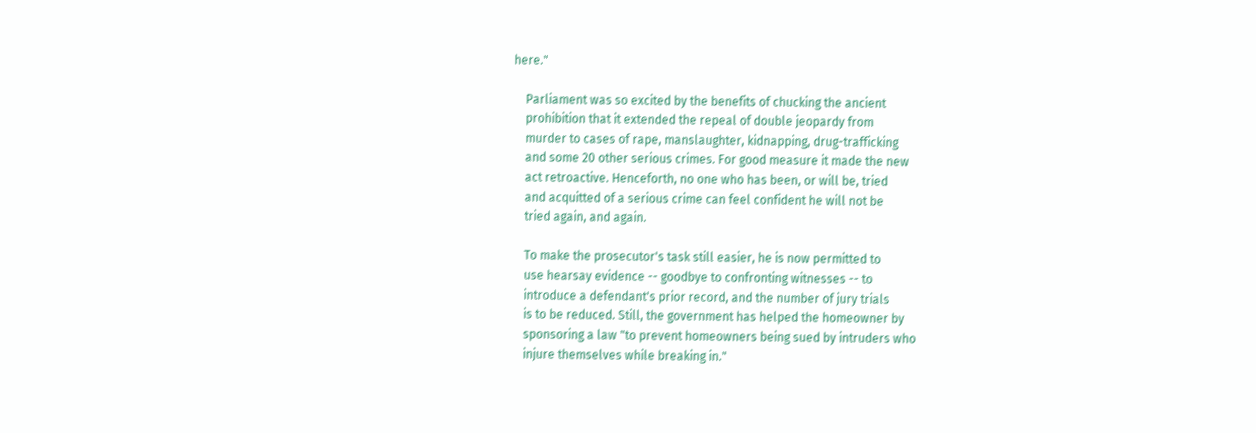here."

    Parliament was so excited by the benefits of chucking the ancient
    prohibition that it extended the repeal of double jeopardy from
    murder to cases of rape, manslaughter, kidnapping, drug-trafficking
    and some 20 other serious crimes. For good measure it made the new
    act retroactive. Henceforth, no one who has been, or will be, tried
    and acquitted of a serious crime can feel confident he will not be
    tried again, and again.

    To make the prosecutor's task still easier, he is now permitted to
    use hearsay evidence -- goodbye to confronting witnesses -- to
    introduce a defendant's prior record, and the number of jury trials
    is to be reduced. Still, the government has helped the homeowner by
    sponsoring a law "to prevent homeowners being sued by intruders who
    injure themselves while breaking in."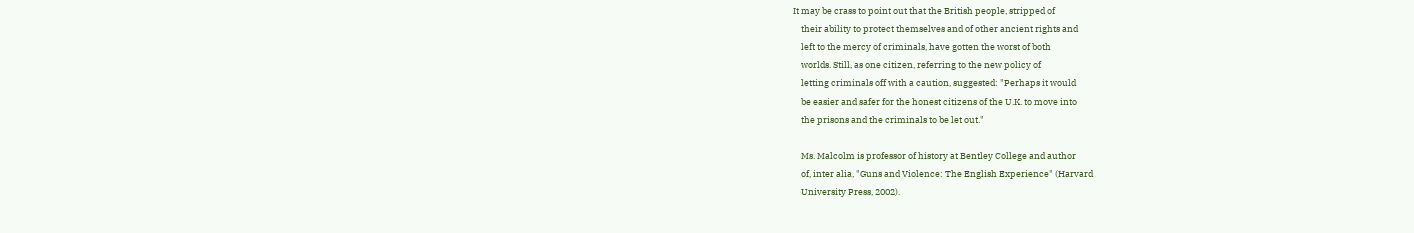It may be crass to point out that the British people, stripped of
    their ability to protect themselves and of other ancient rights and
    left to the mercy of criminals, have gotten the worst of both
    worlds. Still, as one citizen, referring to the new policy of
    letting criminals off with a caution, suggested: "Perhaps it would
    be easier and safer for the honest citizens of the U.K. to move into
    the prisons and the criminals to be let out."

    Ms. Malcolm is professor of history at Bentley College and author
    of, inter alia, "Guns and Violence: The English Experience" (Harvard
    University Press, 2002).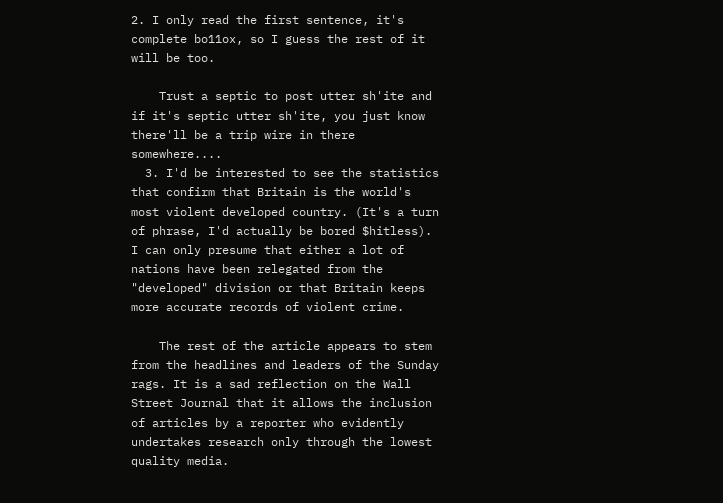2. I only read the first sentence, it's complete bo11ox, so I guess the rest of it will be too.

    Trust a septic to post utter sh'ite and if it's septic utter sh'ite, you just know there'll be a trip wire in there somewhere....
  3. I'd be interested to see the statistics that confirm that Britain is the world's most violent developed country. (It's a turn of phrase, I'd actually be bored $hitless). I can only presume that either a lot of nations have been relegated from the "developed" division or that Britain keeps more accurate records of violent crime.

    The rest of the article appears to stem from the headlines and leaders of the Sunday rags. It is a sad reflection on the Wall Street Journal that it allows the inclusion of articles by a reporter who evidently undertakes research only through the lowest quality media.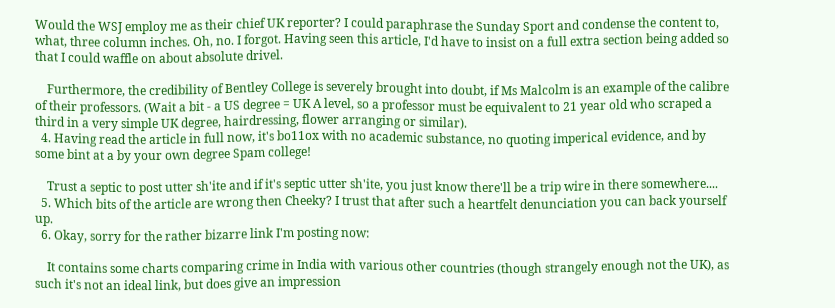Would the WSJ employ me as their chief UK reporter? I could paraphrase the Sunday Sport and condense the content to, what, three column inches. Oh, no. I forgot. Having seen this article, I'd have to insist on a full extra section being added so that I could waffle on about absolute drivel.

    Furthermore, the credibility of Bentley College is severely brought into doubt, if Ms Malcolm is an example of the calibre of their professors. (Wait a bit - a US degree = UK A level, so a professor must be equivalent to 21 year old who scraped a third in a very simple UK degree, hairdressing, flower arranging or similar).
  4. Having read the article in full now, it's bo11ox with no academic substance, no quoting imperical evidence, and by some bint at a by your own degree Spam college!

    Trust a septic to post utter sh'ite and if it's septic utter sh'ite, you just know there'll be a trip wire in there somewhere....
  5. Which bits of the article are wrong then Cheeky? I trust that after such a heartfelt denunciation you can back yourself up.
  6. Okay, sorry for the rather bizarre link I'm posting now:

    It contains some charts comparing crime in India with various other countries (though strangely enough not the UK), as such it's not an ideal link, but does give an impression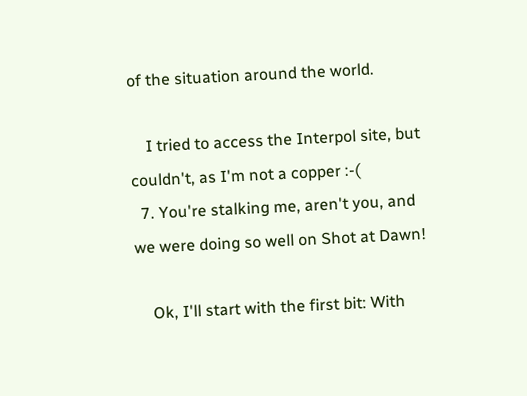of the situation around the world.

    I tried to access the Interpol site, but couldn't, as I'm not a copper :-(
  7. You're stalking me, aren't you, and we were doing so well on Shot at Dawn!

    Ok, I'll start with the first bit: With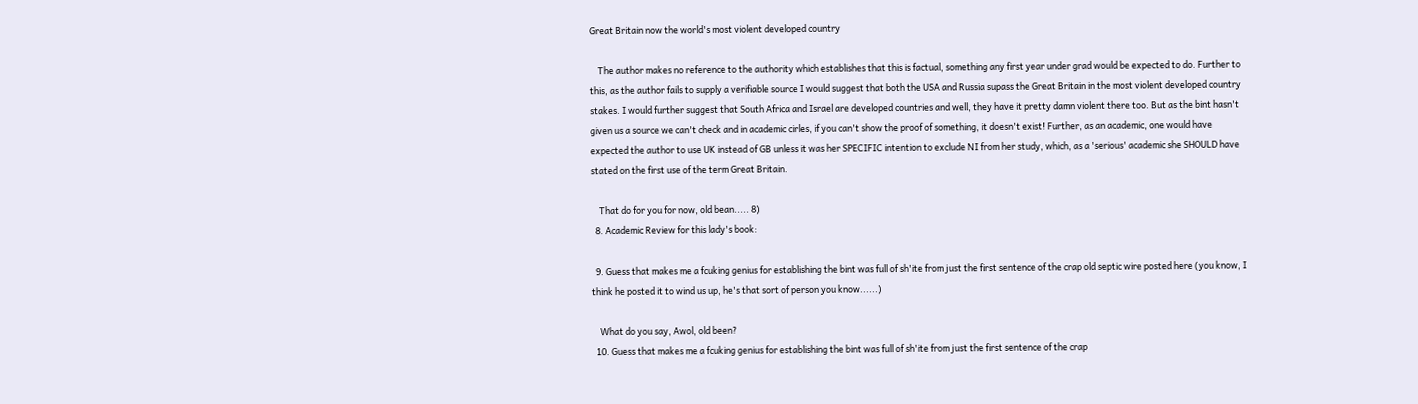Great Britain now the world's most violent developed country

    The author makes no reference to the authority which establishes that this is factual, something any first year under grad would be expected to do. Further to this, as the author fails to supply a verifiable source I would suggest that both the USA and Russia supass the Great Britain in the most violent developed country stakes. I would further suggest that South Africa and Israel are developed countries and well, they have it pretty damn violent there too. But as the bint hasn't given us a source we can't check and in academic cirles, if you can't show the proof of something, it doesn't exist! Further, as an academic, one would have expected the author to use UK instead of GB unless it was her SPECIFIC intention to exclude NI from her study, which, as a 'serious' academic she SHOULD have stated on the first use of the term Great Britain.

    That do for you for now, old bean..... 8)
  8. Academic Review for this lady's book:

  9. Guess that makes me a fcuking genius for establishing the bint was full of sh'ite from just the first sentence of the crap old septic wire posted here (you know, I think he posted it to wind us up, he's that sort of person you know......)

    What do you say, Awol, old been?
  10. Guess that makes me a fcuking genius for establishing the bint was full of sh'ite from just the first sentence of the crap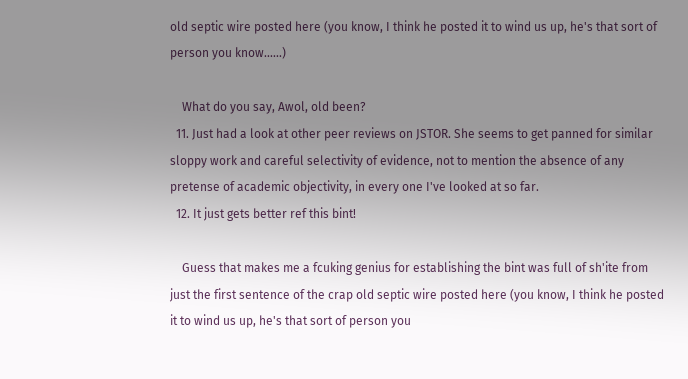old septic wire posted here (you know, I think he posted it to wind us up, he's that sort of person you know......)

    What do you say, Awol, old been?
  11. Just had a look at other peer reviews on JSTOR. She seems to get panned for similar sloppy work and careful selectivity of evidence, not to mention the absence of any pretense of academic objectivity, in every one I've looked at so far.
  12. It just gets better ref this bint!

    Guess that makes me a fcuking genius for establishing the bint was full of sh'ite from just the first sentence of the crap old septic wire posted here (you know, I think he posted it to wind us up, he's that sort of person you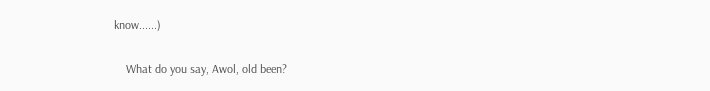know......)

    What do you say, Awol, old been?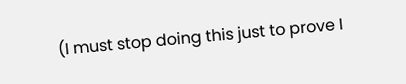(I must stop doing this just to prove I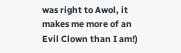was right to Awol, it makes me more of an Evil Clown than I am!)